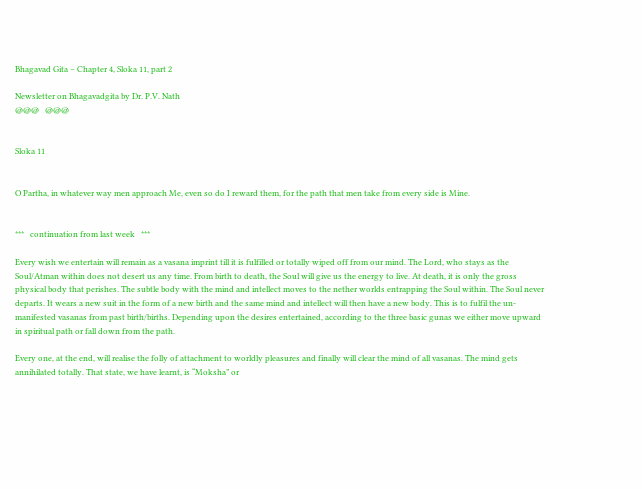Bhagavad Gita – Chapter 4, Sloka 11, part 2

Newsletter on Bhagavadgita by Dr. P.V. Nath
@@@   @@@


Sloka 11


O Partha, in whatever way men approach Me, even so do I reward them, for the path that men take from every side is Mine.


***   continuation from last week   ***

Every wish we entertain will remain as a vasana imprint till it is fulfilled or totally wiped off from our mind. The Lord, who stays as the Soul/Atman within does not desert us any time. From birth to death, the Soul will give us the energy to live. At death, it is only the gross physical body that perishes. The subtle body with the mind and intellect moves to the nether worlds entrapping the Soul within. The Soul never departs. It wears a new suit in the form of a new birth and the same mind and intellect will then have a new body. This is to fulfil the un-manifested vasanas from past birth/births. Depending upon the desires entertained, according to the three basic gunas we either move upward in spiritual path or fall down from the path.

Every one, at the end, will realise the folly of attachment to worldly pleasures and finally will clear the mind of all vasanas. The mind gets annihilated totally. That state, we have learnt, is “Moksha” or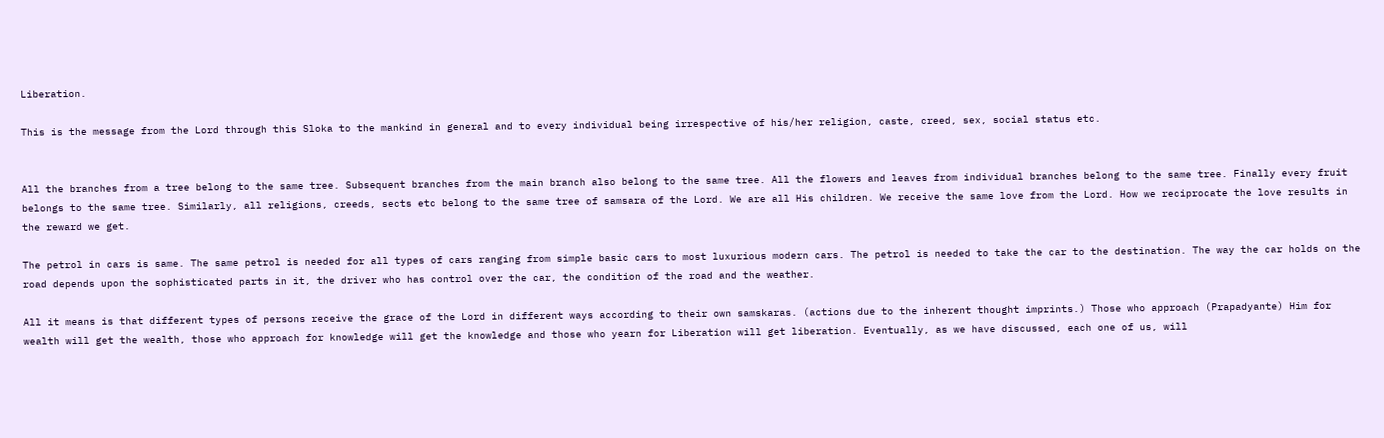Liberation.

This is the message from the Lord through this Sloka to the mankind in general and to every individual being irrespective of his/her religion, caste, creed, sex, social status etc.


All the branches from a tree belong to the same tree. Subsequent branches from the main branch also belong to the same tree. All the flowers and leaves from individual branches belong to the same tree. Finally every fruit belongs to the same tree. Similarly, all religions, creeds, sects etc belong to the same tree of samsara of the Lord. We are all His children. We receive the same love from the Lord. How we reciprocate the love results in the reward we get.

The petrol in cars is same. The same petrol is needed for all types of cars ranging from simple basic cars to most luxurious modern cars. The petrol is needed to take the car to the destination. The way the car holds on the road depends upon the sophisticated parts in it, the driver who has control over the car, the condition of the road and the weather.

All it means is that different types of persons receive the grace of the Lord in different ways according to their own samskaras. (actions due to the inherent thought imprints.) Those who approach (Prapadyante) Him for wealth will get the wealth, those who approach for knowledge will get the knowledge and those who yearn for Liberation will get liberation. Eventually, as we have discussed, each one of us, will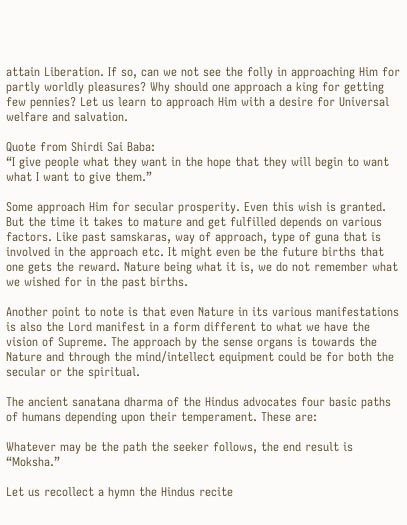attain Liberation. If so, can we not see the folly in approaching Him for partly worldly pleasures? Why should one approach a king for getting few pennies? Let us learn to approach Him with a desire for Universal welfare and salvation.

Quote from Shirdi Sai Baba:
“I give people what they want in the hope that they will begin to want what I want to give them.”

Some approach Him for secular prosperity. Even this wish is granted. But the time it takes to mature and get fulfilled depends on various factors. Like past samskaras, way of approach, type of guna that is involved in the approach etc. It might even be the future births that one gets the reward. Nature being what it is, we do not remember what we wished for in the past births.

Another point to note is that even Nature in its various manifestations is also the Lord manifest in a form different to what we have the vision of Supreme. The approach by the sense organs is towards the Nature and through the mind/intellect equipment could be for both the secular or the spiritual.

The ancient sanatana dharma of the Hindus advocates four basic paths of humans depending upon their temperament. These are:

Whatever may be the path the seeker follows, the end result is “Moksha.”

Let us recollect a hymn the Hindus recite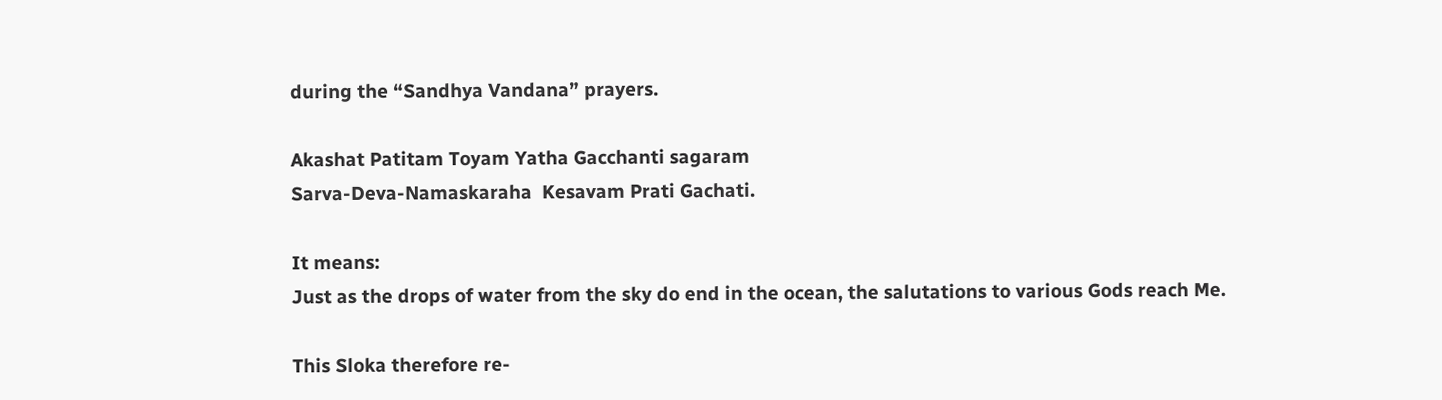during the “Sandhya Vandana” prayers.

Akashat Patitam Toyam Yatha Gacchanti sagaram
Sarva-Deva-Namaskaraha  Kesavam Prati Gachati.

It means:
Just as the drops of water from the sky do end in the ocean, the salutations to various Gods reach Me.

This Sloka therefore re-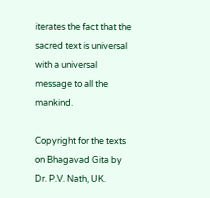iterates the fact that the sacred text is universal with a universal message to all the mankind.

Copyright for the texts on Bhagavad Gita by Dr. P.V. Nath, UK.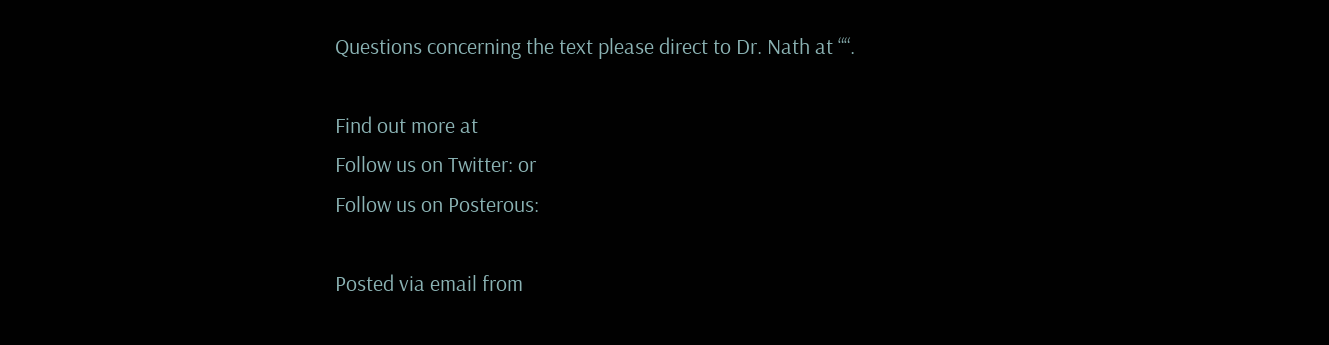Questions concerning the text please direct to Dr. Nath at ““.

Find out more at
Follow us on Twitter: or
Follow us on Posterous:

Posted via email from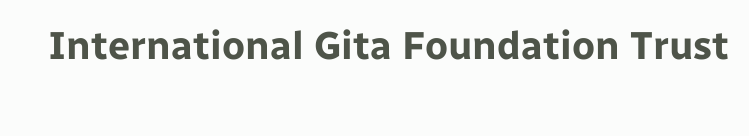International Gita Foundation Trust